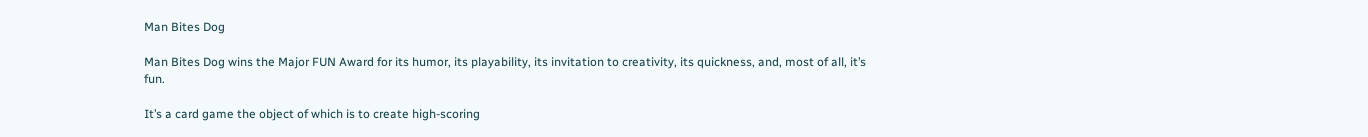Man Bites Dog

Man Bites Dog wins the Major FUN Award for its humor, its playability, its invitation to creativity, its quickness, and, most of all, it’s fun.

It’s a card game the object of which is to create high-scoring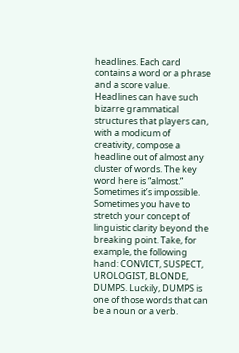headlines. Each card contains a word or a phrase and a score value. Headlines can have such bizarre grammatical structures that players can, with a modicum of creativity, compose a headline out of almost any cluster of words. The key word here is “almost.” Sometimes it’s impossible. Sometimes you have to stretch your concept of linguistic clarity beyond the breaking point. Take, for example, the following hand: CONVICT, SUSPECT, UROLOGIST, BLONDE, DUMPS. Luckily, DUMPS is one of those words that can be a noun or a verb.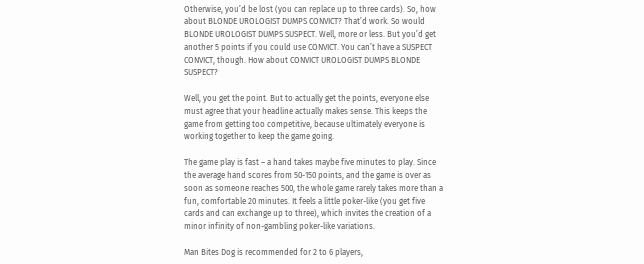Otherwise, you’d be lost (you can replace up to three cards). So, how about BLONDE UROLOGIST DUMPS CONVICT? That’d work. So would BLONDE UROLOGIST DUMPS SUSPECT. Well, more or less. But you’d get another 5 points if you could use CONVICT. You can’t have a SUSPECT CONVICT, though. How about CONVICT UROLOGIST DUMPS BLONDE SUSPECT?

Well, you get the point. But to actually get the points, everyone else must agree that your headline actually makes sense. This keeps the game from getting too competitive, because ultimately everyone is working together to keep the game going.

The game play is fast – a hand takes maybe five minutes to play. Since the average hand scores from 50-150 points, and the game is over as soon as someone reaches 500, the whole game rarely takes more than a fun, comfortable 20 minutes. It feels a little poker-like (you get five cards and can exchange up to three), which invites the creation of a minor infinity of non-gambling poker-like variations.

Man Bites Dog is recommended for 2 to 6 players,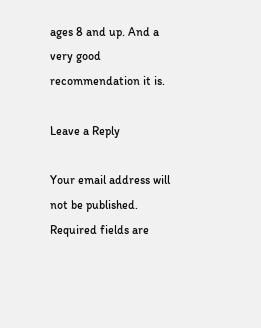ages 8 and up. And a very good recommendation it is.

Leave a Reply

Your email address will not be published. Required fields are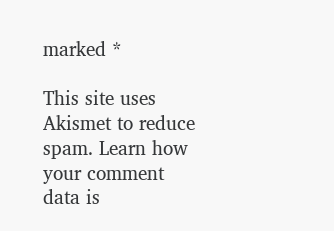marked *

This site uses Akismet to reduce spam. Learn how your comment data is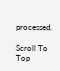processed.

Scroll To Top